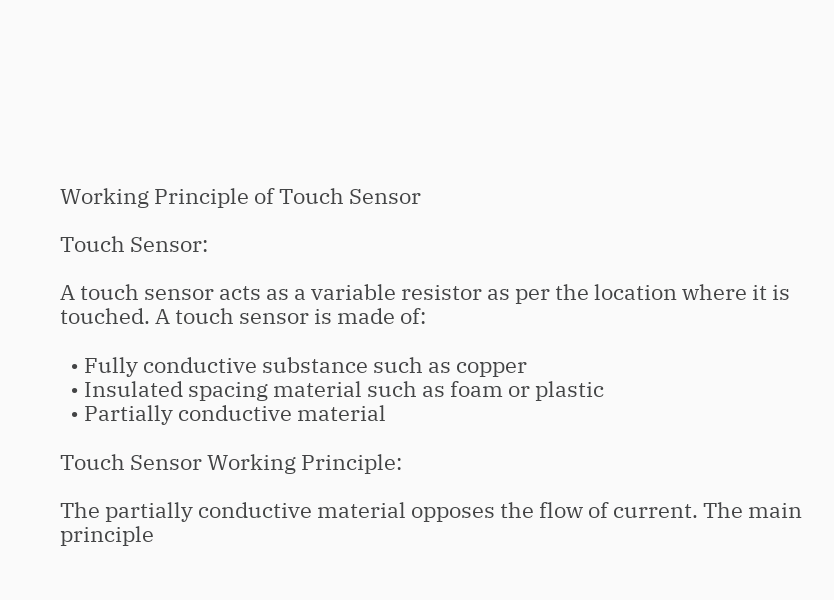Working Principle of Touch Sensor

Touch Sensor:

A touch sensor acts as a variable resistor as per the location where it is touched. A touch sensor is made of:

  • Fully conductive substance such as copper
  • Insulated spacing material such as foam or plastic
  • Partially conductive material

Touch Sensor Working Principle:

The partially conductive material opposes the flow of current. The main principle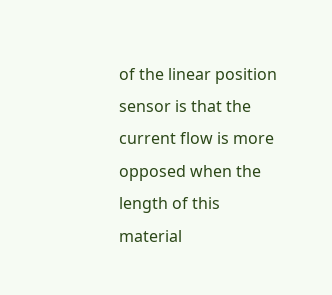of the linear position sensor is that the current flow is more opposed when the length of this material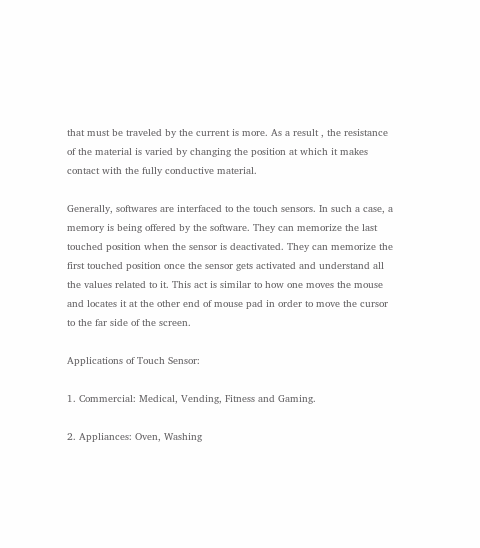that must be traveled by the current is more. As a result , the resistance of the material is varied by changing the position at which it makes contact with the fully conductive material.

Generally, softwares are interfaced to the touch sensors. In such a case, a memory is being offered by the software. They can memorize the last touched position when the sensor is deactivated. They can memorize the first touched position once the sensor gets activated and understand all the values related to it. This act is similar to how one moves the mouse and locates it at the other end of mouse pad in order to move the cursor to the far side of the screen.

Applications of Touch Sensor:

1. Commercial: Medical, Vending, Fitness and Gaming.

2. Appliances: Oven, Washing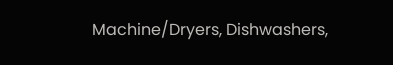Machine/Dryers, Dishwashers,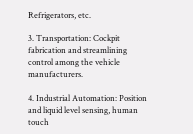Refrigerators, etc.

3. Transportation: Cockpit fabrication and streamlining control among the vehicle manufacturers.

4. Industrial Automation: Position and liquid level sensing, human touch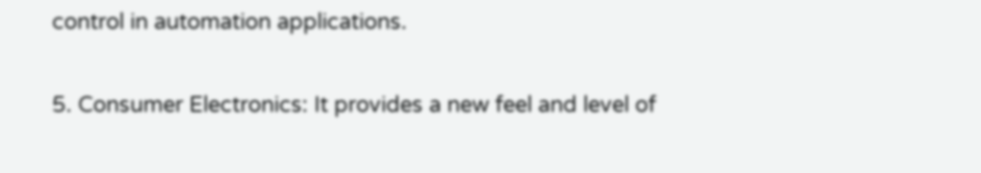control in automation applications.

5. Consumer Electronics: It provides a new feel and level of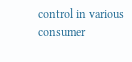control in various consumer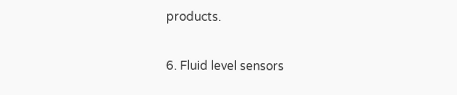products.

6. Fluid level sensors